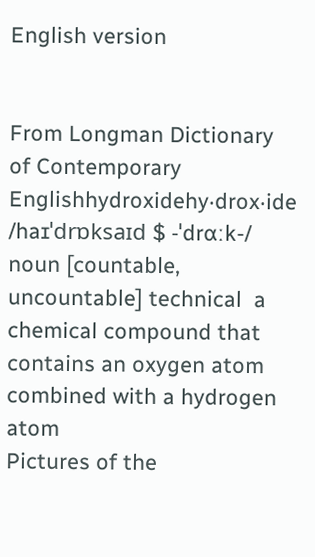English version


From Longman Dictionary of Contemporary Englishhydroxidehy‧drox‧ide /haɪˈdrɒksaɪd $ -ˈdrɑːk-/ noun [countable, uncountable] technical  a chemical compound that contains an oxygen atom combined with a hydrogen atom
Pictures of the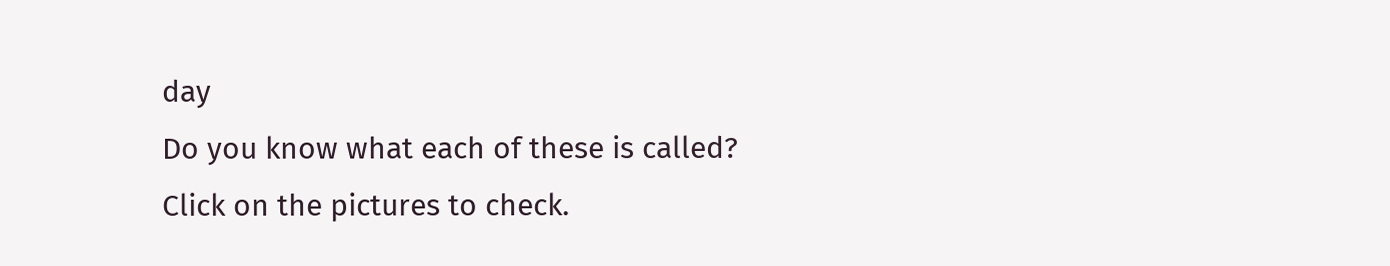day
Do you know what each of these is called?
Click on the pictures to check.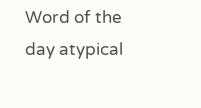Word of the day atypical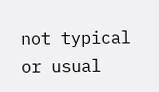not typical or usual